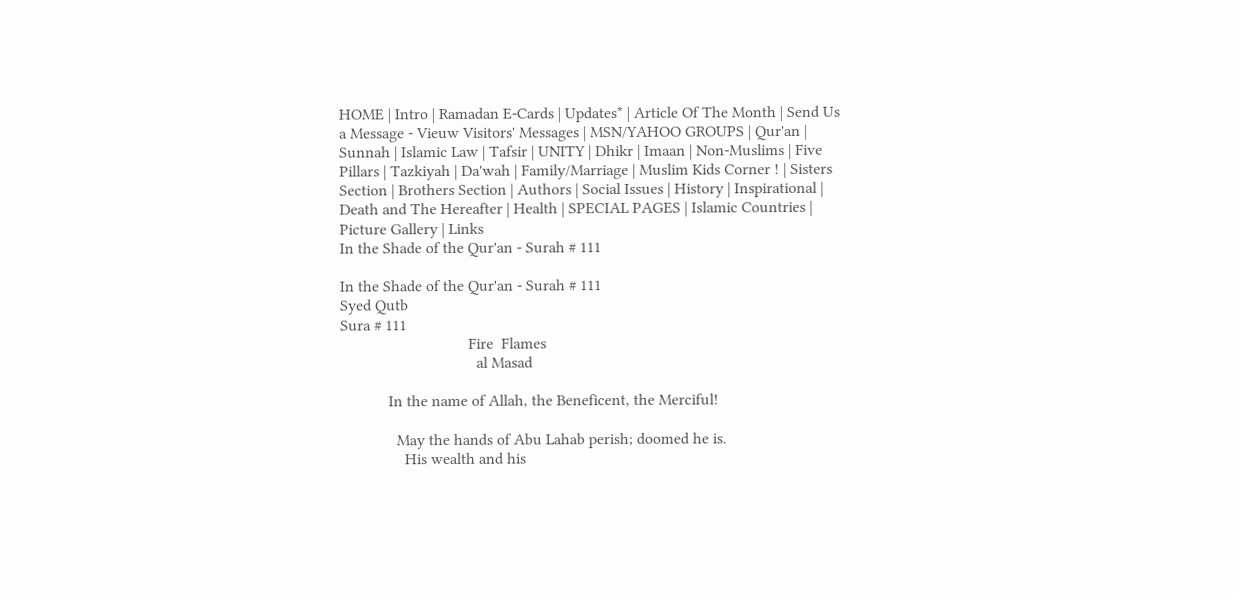HOME | Intro | Ramadan E-Cards | Updates* | Article Of The Month | Send Us a Message - Vieuw Visitors' Messages | MSN/YAHOO GROUPS | Qur'an | Sunnah | Islamic Law | Tafsir | UNITY | Dhikr | Imaan | Non-Muslims | Five Pillars | Tazkiyah | Da'wah | Family/Marriage | Muslim Kids Corner ! | Sisters Section | Brothers Section | Authors | Social Issues | History | Inspirational | Death and The Hereafter | Health | SPECIAL PAGES | Islamic Countries | Picture Gallery | Links
In the Shade of the Qur'an - Surah # 111

In the Shade of the Qur'an - Surah # 111
Syed Qutb
Sura # 111
                                Fire  Flames
                                  al Masad

            In the name of Allah, the Beneficent, the Merciful!

              May the hands of Abu Lahab perish; doomed he is.
                His wealth and his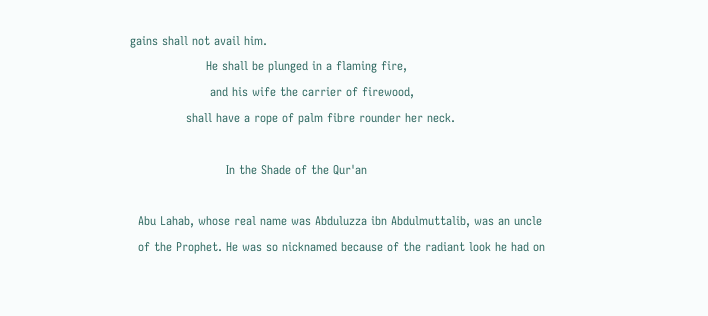gains shall not avail him.
                   He shall be plunged in a flaming fire,
                    and his wife the carrier of firewood,
              shall have a rope of palm fibre rounder her neck.

                        In the Shade of the Qur'an

  Abu Lahab, whose real name was Abduluzza ibn Abdulmuttalib, was an uncle
  of the Prophet. He was so nicknamed because of the radiant look he had on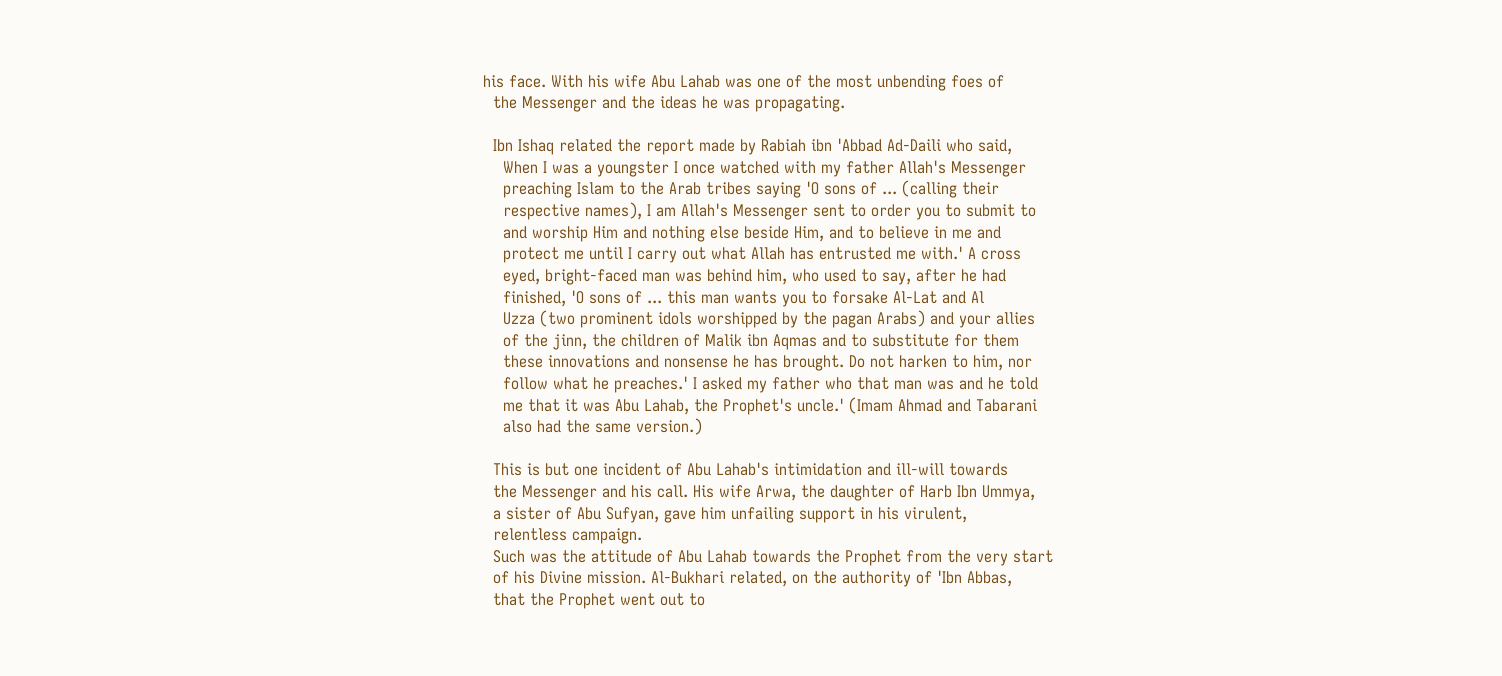his face. With his wife Abu Lahab was one of the most unbending foes of
  the Messenger and the ideas he was propagating.

  Ibn Ishaq related the report made by Rabiah ibn 'Abbad Ad-Daili who said,
    When I was a youngster I once watched with my father Allah's Messenger
    preaching Islam to the Arab tribes saying 'O sons of ... (calling their
    respective names), I am Allah's Messenger sent to order you to submit to
    and worship Him and nothing else beside Him, and to believe in me and
    protect me until I carry out what Allah has entrusted me with.' A cross
    eyed, bright-faced man was behind him, who used to say, after he had
    finished, 'O sons of ... this man wants you to forsake Al-Lat and Al
    Uzza (two prominent idols worshipped by the pagan Arabs) and your allies
    of the jinn, the children of Malik ibn Aqmas and to substitute for them
    these innovations and nonsense he has brought. Do not harken to him, nor
    follow what he preaches.' I asked my father who that man was and he told
    me that it was Abu Lahab, the Prophet's uncle.' (Imam Ahmad and Tabarani
    also had the same version.)

  This is but one incident of Abu Lahab's intimidation and ill-will towards
  the Messenger and his call. His wife Arwa, the daughter of Harb Ibn Ummya,
  a sister of Abu Sufyan, gave him unfailing support in his virulent,
  relentless campaign.
  Such was the attitude of Abu Lahab towards the Prophet from the very start
  of his Divine mission. Al-Bukhari related, on the authority of 'Ibn Abbas,
  that the Prophet went out to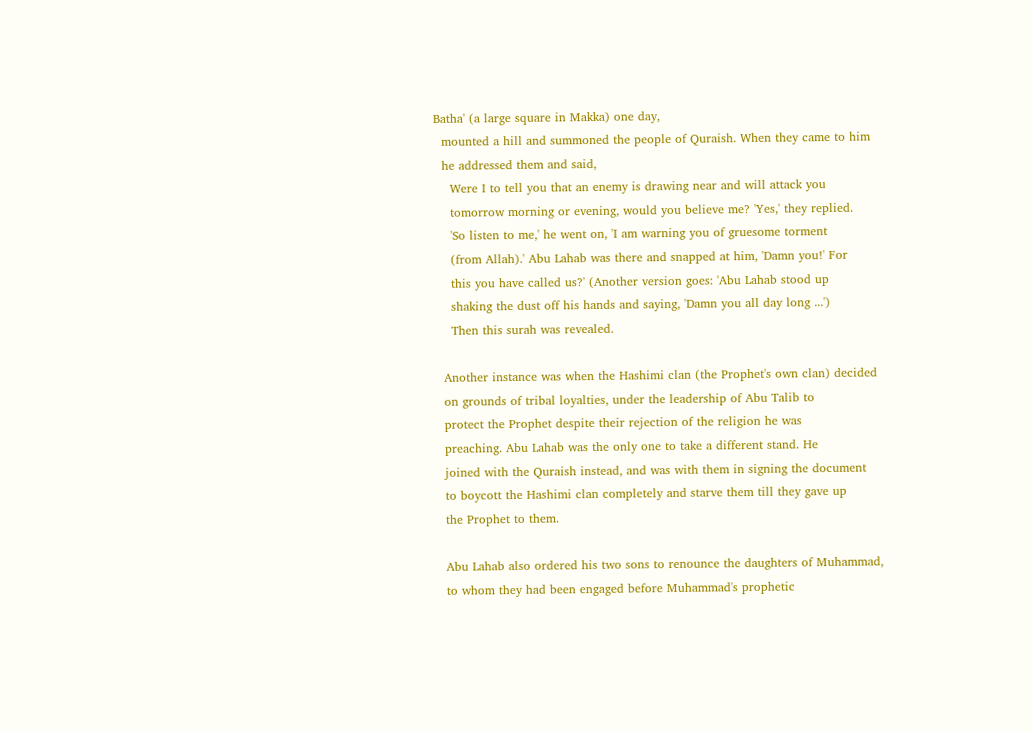Batha' (a large square in Makka) one day,
  mounted a hill and summoned the people of Quraish. When they came to him
  he addressed them and said,
    Were I to tell you that an enemy is drawing near and will attack you
    tomorrow morning or evening, would you believe me? 'Yes,' they replied.
    'So listen to me,' he went on, 'I am warning you of gruesome torment
    (from Allah).' Abu Lahab was there and snapped at him, 'Damn you!' For
    this you have called us?' (Another version goes: 'Abu Lahab stood up
    shaking the dust off his hands and saying, 'Damn you all day long ...')
    Then this surah was revealed.

  Another instance was when the Hashimi clan (the Prophet's own clan) decided
  on grounds of tribal loyalties, under the leadership of Abu Talib to
  protect the Prophet despite their rejection of the religion he was
  preaching. Abu Lahab was the only one to take a different stand. He
  joined with the Quraish instead, and was with them in signing the document
  to boycott the Hashimi clan completely and starve them till they gave up
  the Prophet to them.

  Abu Lahab also ordered his two sons to renounce the daughters of Muhammad,
  to whom they had been engaged before Muhammad's prophetic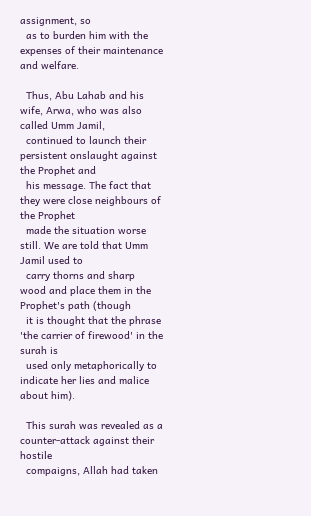assignment, so
  as to burden him with the expenses of their maintenance and welfare.

  Thus, Abu Lahab and his wife, Arwa, who was also called Umm Jamil,
  continued to launch their persistent onslaught against the Prophet and
  his message. The fact that they were close neighbours of the Prophet
  made the situation worse still. We are told that Umm Jamil used to
  carry thorns and sharp wood and place them in the Prophet's path (though
  it is thought that the phrase 'the carrier of firewood' in the surah is
  used only metaphorically to indicate her lies and malice about him).

  This surah was revealed as a counter-attack against their hostile
  compaigns, Allah had taken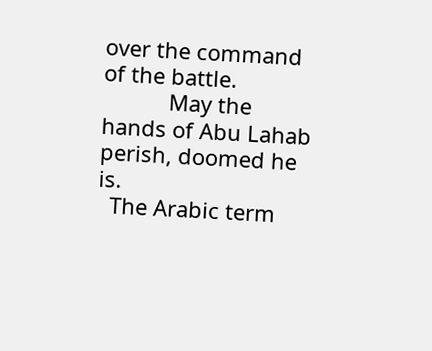over the command of the battle.
           May the hands of Abu Lahab perish, doomed he is.
  The Arabic term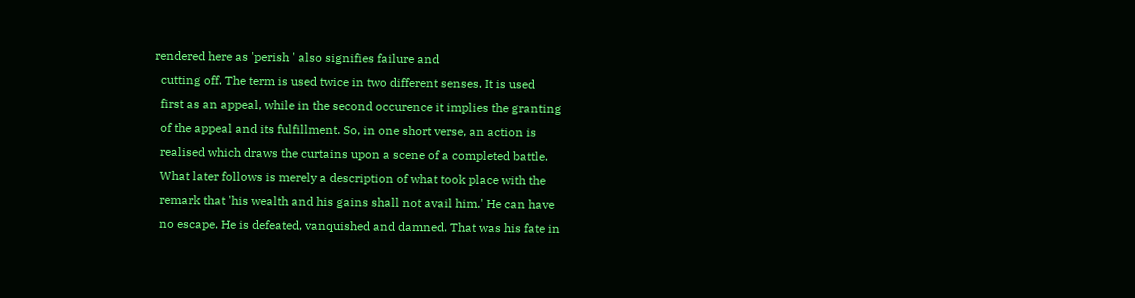rendered here as 'perish ' also signifies failure and
  cutting off. The term is used twice in two different senses. It is used
  first as an appeal, while in the second occurence it implies the granting
  of the appeal and its fulfillment. So, in one short verse, an action is
  realised which draws the curtains upon a scene of a completed battle.
  What later follows is merely a description of what took place with the
  remark that 'his wealth and his gains shall not avail him.' He can have
  no escape. He is defeated, vanquished and damned. That was his fate in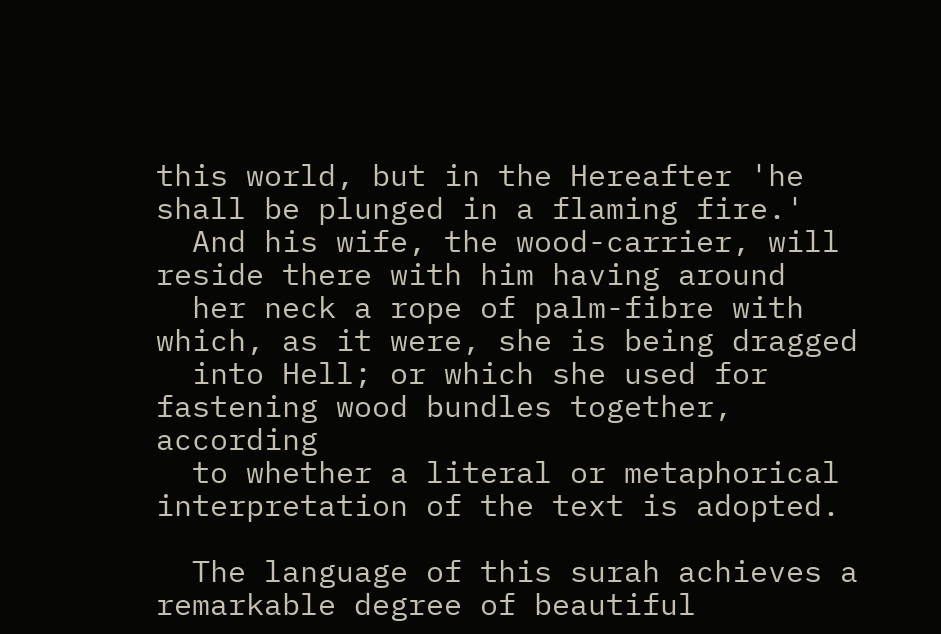this world, but in the Hereafter 'he shall be plunged in a flaming fire.'
  And his wife, the wood-carrier, will reside there with him having around
  her neck a rope of palm-fibre with which, as it were, she is being dragged
  into Hell; or which she used for fastening wood bundles together, according
  to whether a literal or metaphorical interpretation of the text is adopted.

  The language of this surah achieves a remarkable degree of beautiful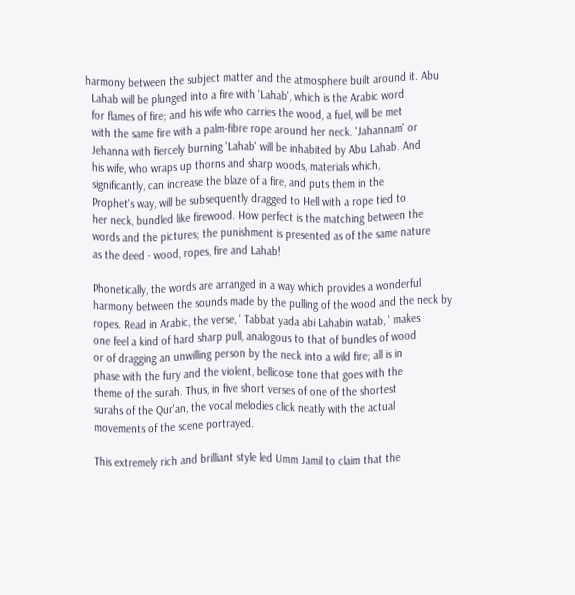harmony between the subject matter and the atmosphere built around it. Abu
  Lahab will be plunged into a fire with 'Lahab', which is the Arabic word
  for flames of fire; and his wife who carries the wood, a fuel, will be met
  with the same fire with a palm-fibre rope around her neck. 'Jahannam' or
  Jehanna with fiercely burning 'Lahab' will be inhabited by Abu Lahab. And
  his wife, who wraps up thorns and sharp woods, materials which,
  significantly, can increase the blaze of a fire, and puts them in the
  Prophet's way, will be subsequently dragged to Hell with a rope tied to
  her neck, bundled like firewood. How perfect is the matching between the
  words and the pictures; the punishment is presented as of the same nature
  as the deed - wood, ropes, fire and Lahab!

  Phonetically, the words are arranged in a way which provides a wonderful
  harmony between the sounds made by the pulling of the wood and the neck by
  ropes. Read in Arabic, the verse, ' Tabbat yada abi Lahabin watab, ' makes
  one feel a kind of hard sharp pull, analogous to that of bundles of wood
  or of dragging an unwilling person by the neck into a wild fire; all is in
  phase with the fury and the violent, bellicose tone that goes with the
  theme of the surah. Thus, in five short verses of one of the shortest
  surahs of the Qur'an, the vocal melodies click neatly with the actual
  movements of the scene portrayed.

  This extremely rich and brilliant style led Umm Jamil to claim that the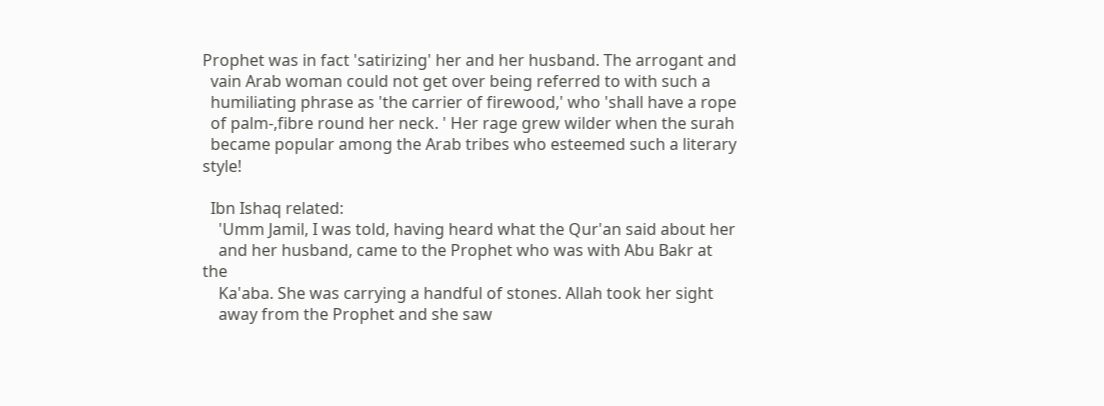Prophet was in fact 'satirizing' her and her husband. The arrogant and
  vain Arab woman could not get over being referred to with such a
  humiliating phrase as 'the carrier of firewood,' who 'shall have a rope
  of palm-,fibre round her neck. ' Her rage grew wilder when the surah
  became popular among the Arab tribes who esteemed such a literary style!

  Ibn Ishaq related:
    'Umm Jamil, I was told, having heard what the Qur'an said about her
    and her husband, came to the Prophet who was with Abu Bakr at the
    Ka'aba. She was carrying a handful of stones. Allah took her sight
    away from the Prophet and she saw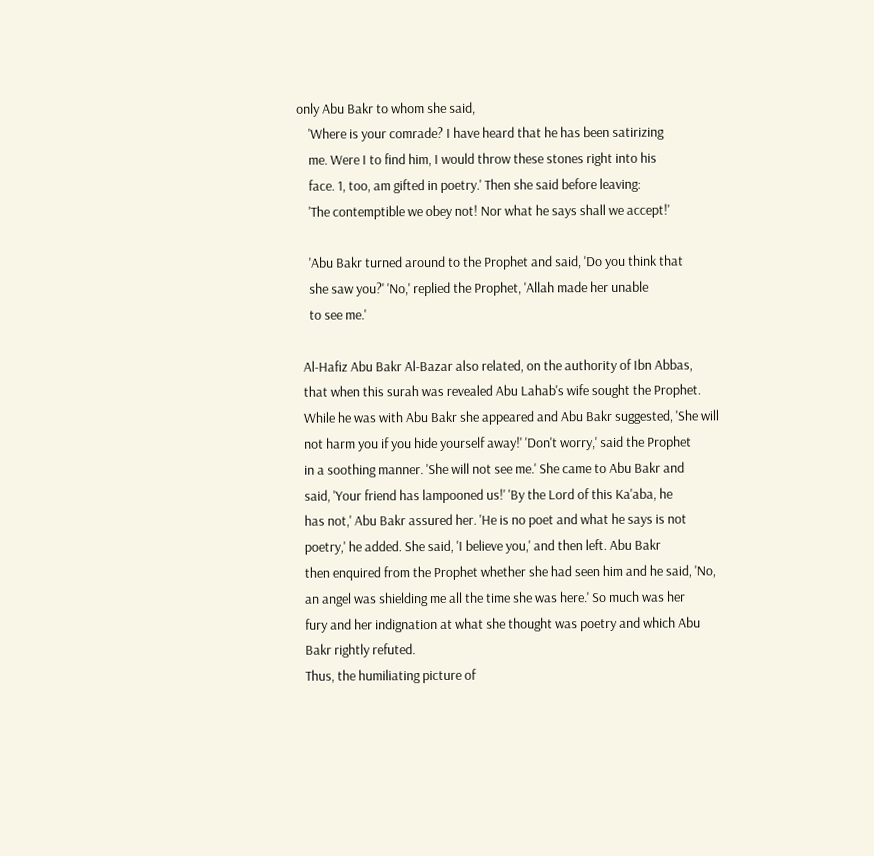only Abu Bakr to whom she said,
    'Where is your comrade? I have heard that he has been satirizing
    me. Were I to find him, I would throw these stones right into his
    face. 1, too, am gifted in poetry.' Then she said before leaving:
    'The contemptible we obey not! Nor what he says shall we accept!'

    'Abu Bakr turned around to the Prophet and said, 'Do you think that
    she saw you?' 'No,' replied the Prophet, 'Allah made her unable
    to see me.'

  Al-Hafiz Abu Bakr Al-Bazar also related, on the authority of Ibn Abbas,
  that when this surah was revealed Abu Lahab's wife sought the Prophet.
  While he was with Abu Bakr she appeared and Abu Bakr suggested, 'She will
  not harm you if you hide yourself away!' 'Don't worry,' said the Prophet
  in a soothing manner. 'She will not see me.' She came to Abu Bakr and
  said, 'Your friend has lampooned us!' 'By the Lord of this Ka'aba, he
  has not,' Abu Bakr assured her. 'He is no poet and what he says is not
  poetry,' he added. She said, 'I believe you,' and then left. Abu Bakr
  then enquired from the Prophet whether she had seen him and he said, 'No,
  an angel was shielding me all the time she was here.' So much was her
  fury and her indignation at what she thought was poetry and which Abu
  Bakr rightly refuted.
  Thus, the humiliating picture of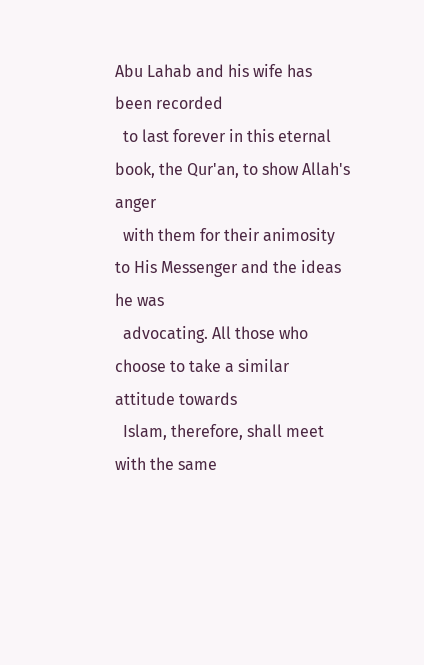Abu Lahab and his wife has been recorded
  to last forever in this eternal book, the Qur'an, to show Allah's anger
  with them for their animosity to His Messenger and the ideas he was
  advocating. All those who choose to take a similar attitude towards
  Islam, therefore, shall meet with the same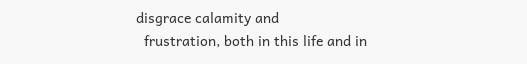disgrace calamity and
  frustration, both in this life and in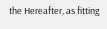the Hereafter, as fitting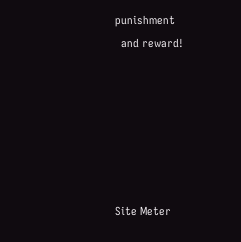punishment
  and reward!






Site Meter